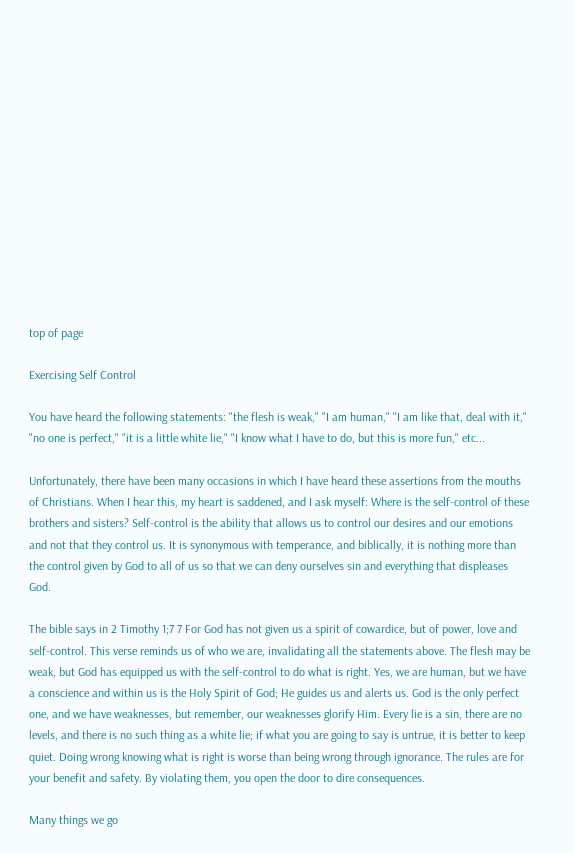top of page

Exercising Self Control

You have heard the following statements: "the flesh is weak," "I am human," "I am like that, deal with it," "no one is perfect," "it is a little white lie," "I know what I have to do, but this is more fun," etc...

Unfortunately, there have been many occasions in which I have heard these assertions from the mouths of Christians. When I hear this, my heart is saddened, and I ask myself: Where is the self-control of these brothers and sisters? Self-control is the ability that allows us to control our desires and our emotions and not that they control us. It is synonymous with temperance, and biblically, it is nothing more than the control given by God to all of us so that we can deny ourselves sin and everything that displeases God.

The bible says in 2 Timothy 1;7 7 For God has not given us a spirit of cowardice, but of power, love and self-control. This verse reminds us of who we are, invalidating all the statements above. The flesh may be weak, but God has equipped us with the self-control to do what is right. Yes, we are human, but we have a conscience and within us is the Holy Spirit of God; He guides us and alerts us. God is the only perfect one, and we have weaknesses, but remember, our weaknesses glorify Him. Every lie is a sin, there are no levels, and there is no such thing as a white lie; if what you are going to say is untrue, it is better to keep quiet. Doing wrong knowing what is right is worse than being wrong through ignorance. The rules are for your benefit and safety. By violating them, you open the door to dire consequences.

Many things we go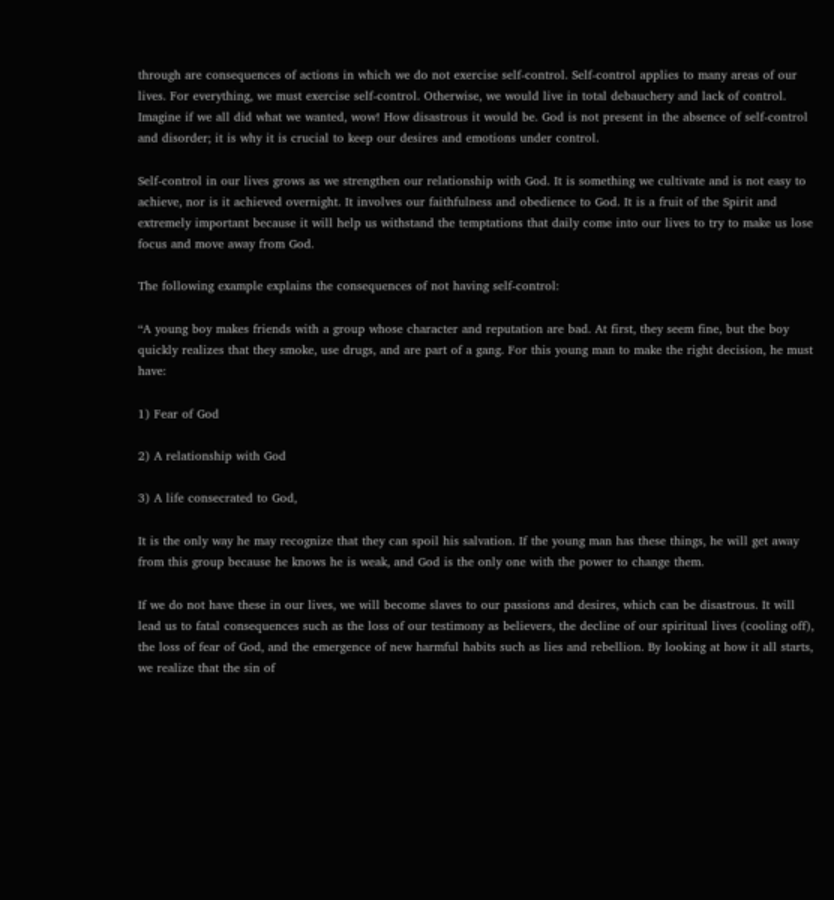through are consequences of actions in which we do not exercise self-control. Self-control applies to many areas of our lives. For everything, we must exercise self-control. Otherwise, we would live in total debauchery and lack of control. Imagine if we all did what we wanted, wow! How disastrous it would be. God is not present in the absence of self-control and disorder; it is why it is crucial to keep our desires and emotions under control.

Self-control in our lives grows as we strengthen our relationship with God. It is something we cultivate and is not easy to achieve, nor is it achieved overnight. It involves our faithfulness and obedience to God. It is a fruit of the Spirit and extremely important because it will help us withstand the temptations that daily come into our lives to try to make us lose focus and move away from God.

The following example explains the consequences of not having self-control:

“A young boy makes friends with a group whose character and reputation are bad. At first, they seem fine, but the boy quickly realizes that they smoke, use drugs, and are part of a gang. For this young man to make the right decision, he must have:

1) Fear of God

2) A relationship with God

3) A life consecrated to God,

It is the only way he may recognize that they can spoil his salvation. If the young man has these things, he will get away from this group because he knows he is weak, and God is the only one with the power to change them.

If we do not have these in our lives, we will become slaves to our passions and desires, which can be disastrous. It will lead us to fatal consequences such as the loss of our testimony as believers, the decline of our spiritual lives (cooling off), the loss of fear of God, and the emergence of new harmful habits such as lies and rebellion. By looking at how it all starts, we realize that the sin of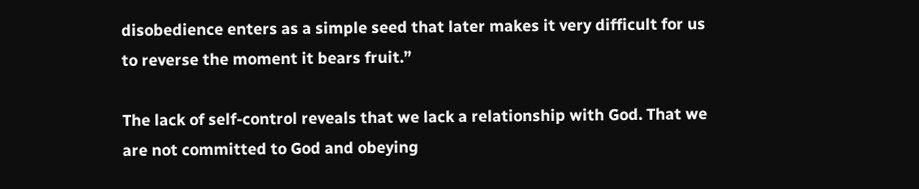disobedience enters as a simple seed that later makes it very difficult for us to reverse the moment it bears fruit.”

The lack of self-control reveals that we lack a relationship with God. That we are not committed to God and obeying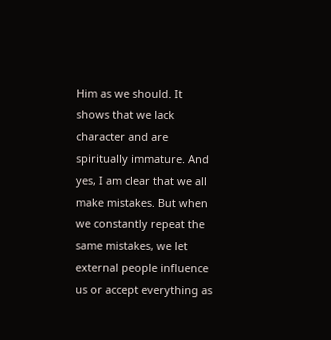Him as we should. It shows that we lack character and are spiritually immature. And yes, I am clear that we all make mistakes. But when we constantly repeat the same mistakes, we let external people influence us or accept everything as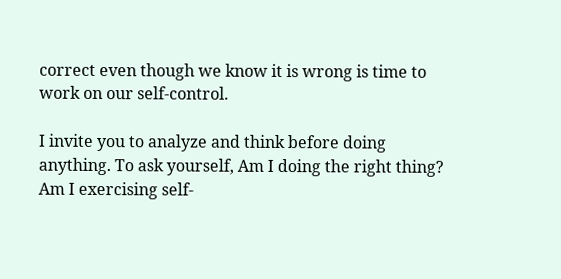correct even though we know it is wrong is time to work on our self-control.

I invite you to analyze and think before doing anything. To ask yourself, Am I doing the right thing? Am I exercising self-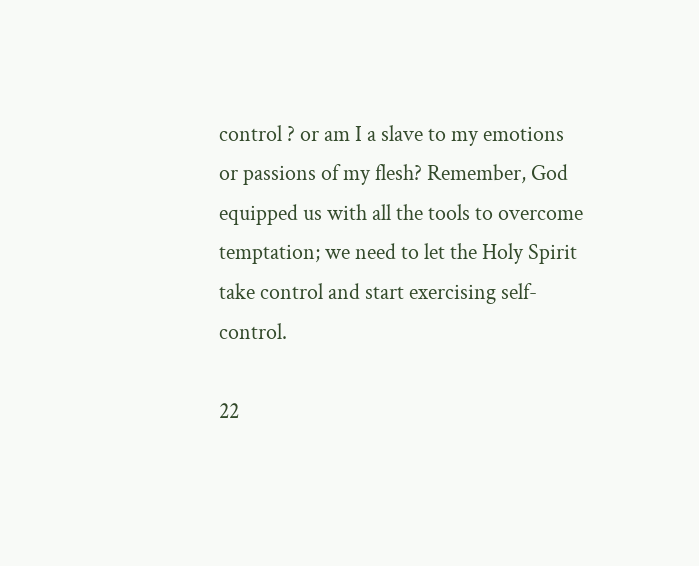control ? or am I a slave to my emotions or passions of my flesh? Remember, God equipped us with all the tools to overcome temptation; we need to let the Holy Spirit take control and start exercising self-control.

22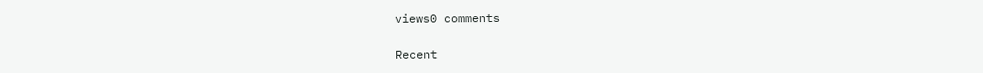views0 comments

Recent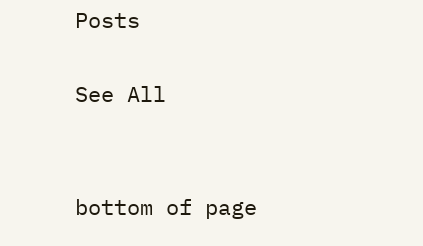Posts

See All


bottom of page